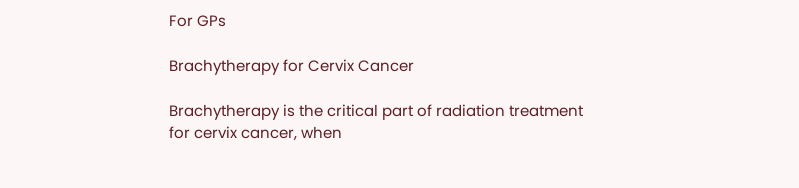For GPs

Brachytherapy for Cervix Cancer

Brachytherapy is the critical part of radiation treatment for cervix cancer, when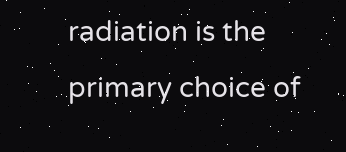radiation is the primary choice of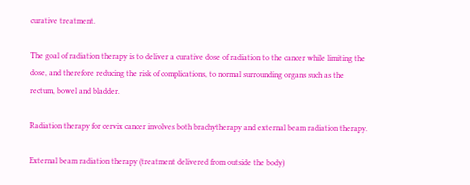curative treatment.

The goal of radiation therapy is to deliver a curative dose of radiation to the cancer while limiting the dose, and therefore reducing the risk of complications, to normal surrounding organs such as the rectum, bowel and bladder.

Radiation therapy for cervix cancer involves both brachytherapy and external beam radiation therapy.

External beam radiation therapy (treatment delivered from outside the body)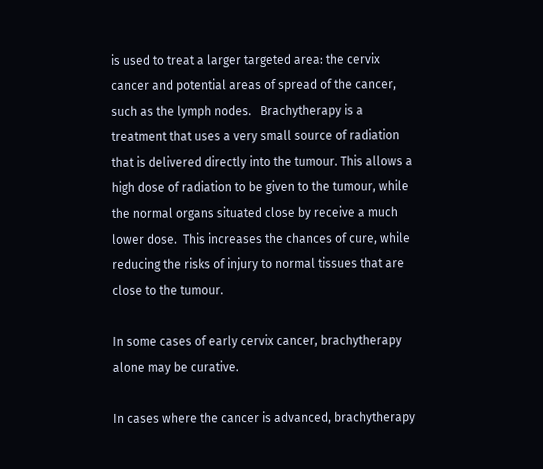is used to treat a larger targeted area: the cervix cancer and potential areas of spread of the cancer, such as the lymph nodes.   Brachytherapy is a treatment that uses a very small source of radiation that is delivered directly into the tumour. This allows a high dose of radiation to be given to the tumour, while the normal organs situated close by receive a much lower dose.  This increases the chances of cure, while reducing the risks of injury to normal tissues that are close to the tumour.

In some cases of early cervix cancer, brachytherapy alone may be curative.

In cases where the cancer is advanced, brachytherapy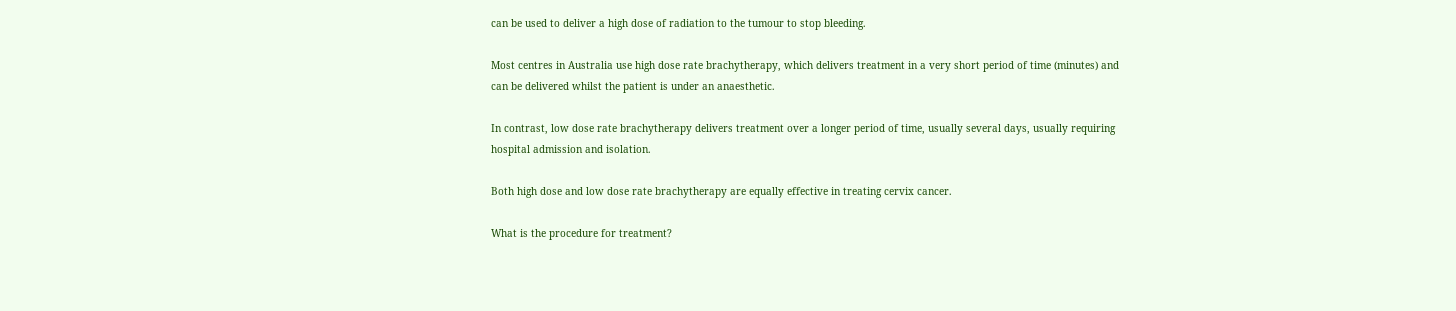can be used to deliver a high dose of radiation to the tumour to stop bleeding.

Most centres in Australia use high dose rate brachytherapy, which delivers treatment in a very short period of time (minutes) and can be delivered whilst the patient is under an anaesthetic.

In contrast, low dose rate brachytherapy delivers treatment over a longer period of time, usually several days, usually requiring hospital admission and isolation.

Both high dose and low dose rate brachytherapy are equally effective in treating cervix cancer.

What is the procedure for treatment?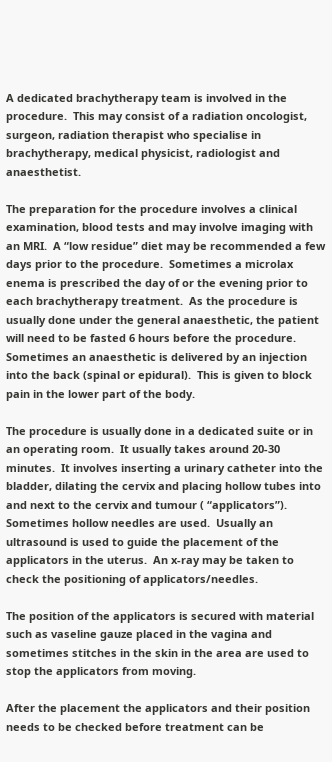A dedicated brachytherapy team is involved in the procedure.  This may consist of a radiation oncologist, surgeon, radiation therapist who specialise in brachytherapy, medical physicist, radiologist and anaesthetist.

The preparation for the procedure involves a clinical examination, blood tests and may involve imaging with an MRI.  A “low residue” diet may be recommended a few days prior to the procedure.  Sometimes a microlax enema is prescribed the day of or the evening prior to each brachytherapy treatment.  As the procedure is usually done under the general anaesthetic, the patient will need to be fasted 6 hours before the procedure.  Sometimes an anaesthetic is delivered by an injection into the back (spinal or epidural).  This is given to block pain in the lower part of the body.

The procedure is usually done in a dedicated suite or in an operating room.  It usually takes around 20-30 minutes.  It involves inserting a urinary catheter into the bladder, dilating the cervix and placing hollow tubes into and next to the cervix and tumour ( “applicators”).  Sometimes hollow needles are used.  Usually an ultrasound is used to guide the placement of the applicators in the uterus.  An x-ray may be taken to check the positioning of applicators/needles.

The position of the applicators is secured with material such as vaseline gauze placed in the vagina and sometimes stitches in the skin in the area are used to stop the applicators from moving.

After the placement the applicators and their position needs to be checked before treatment can be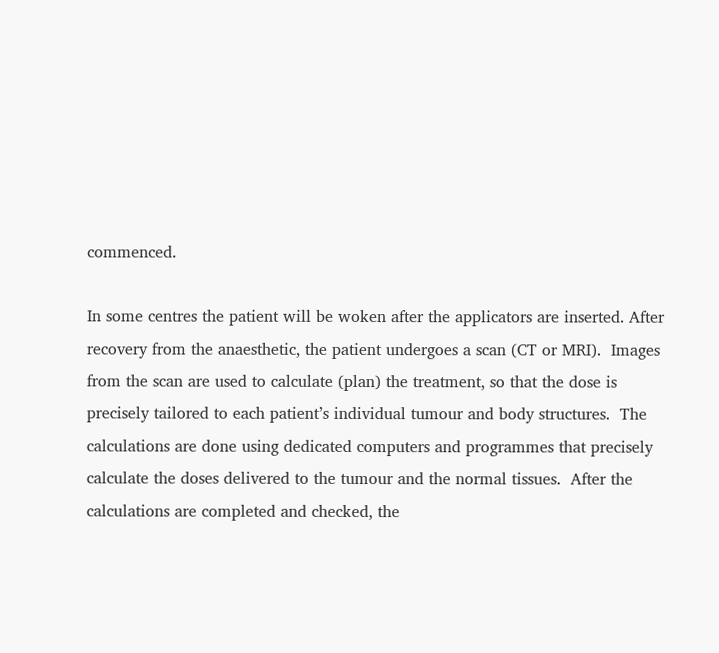commenced.

In some centres the patient will be woken after the applicators are inserted. After recovery from the anaesthetic, the patient undergoes a scan (CT or MRI).  Images from the scan are used to calculate (plan) the treatment, so that the dose is precisely tailored to each patient’s individual tumour and body structures.  The calculations are done using dedicated computers and programmes that precisely calculate the doses delivered to the tumour and the normal tissues.  After the calculations are completed and checked, the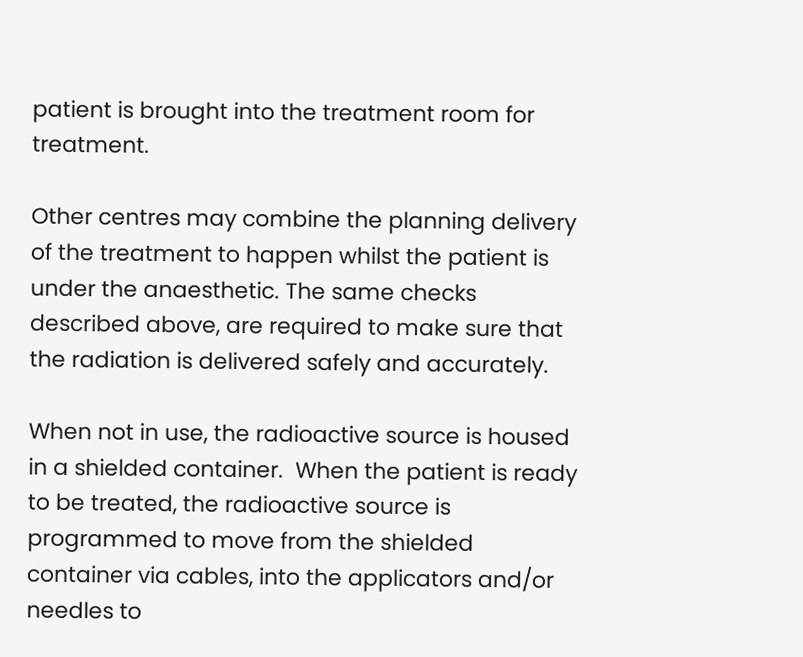patient is brought into the treatment room for treatment.

Other centres may combine the planning delivery of the treatment to happen whilst the patient is under the anaesthetic. The same checks described above, are required to make sure that the radiation is delivered safely and accurately.

When not in use, the radioactive source is housed in a shielded container.  When the patient is ready to be treated, the radioactive source is programmed to move from the shielded container via cables, into the applicators and/or needles to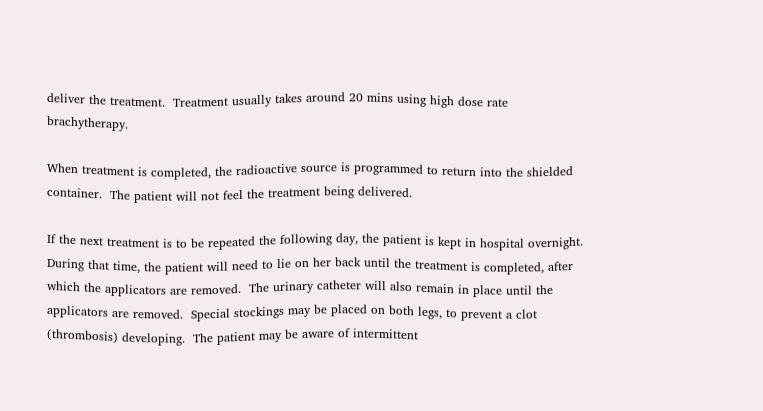deliver the treatment.  Treatment usually takes around 20 mins using high dose rate brachytherapy.

When treatment is completed, the radioactive source is programmed to return into the shielded container.  The patient will not feel the treatment being delivered.

If the next treatment is to be repeated the following day, the patient is kept in hospital overnight.  During that time, the patient will need to lie on her back until the treatment is completed, after which the applicators are removed.  The urinary catheter will also remain in place until the applicators are removed.  Special stockings may be placed on both legs, to prevent a clot (thrombosis) developing.  The patient may be aware of intermittent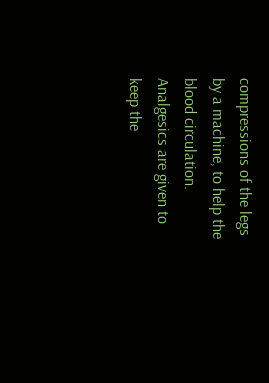compressions of the legs by a machine, to help the blood circulation.  Analgesics are given to keep the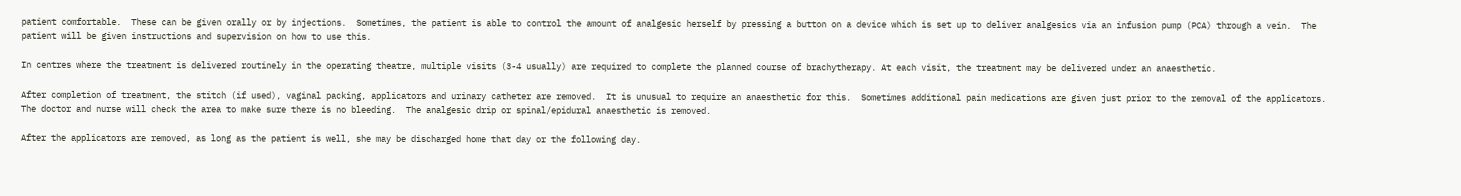patient comfortable.  These can be given orally or by injections.  Sometimes, the patient is able to control the amount of analgesic herself by pressing a button on a device which is set up to deliver analgesics via an infusion pump (PCA) through a vein.  The patient will be given instructions and supervision on how to use this.

In centres where the treatment is delivered routinely in the operating theatre, multiple visits (3-4 usually) are required to complete the planned course of brachytherapy. At each visit, the treatment may be delivered under an anaesthetic.

After completion of treatment, the stitch (if used), vaginal packing, applicators and urinary catheter are removed.  It is unusual to require an anaesthetic for this.  Sometimes additional pain medications are given just prior to the removal of the applicators.  The doctor and nurse will check the area to make sure there is no bleeding.  The analgesic drip or spinal/epidural anaesthetic is removed.

After the applicators are removed, as long as the patient is well, she may be discharged home that day or the following day.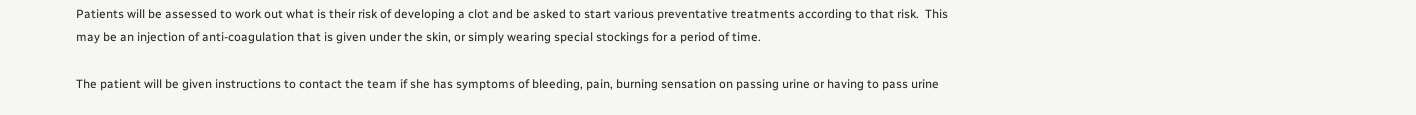Patients will be assessed to work out what is their risk of developing a clot and be asked to start various preventative treatments according to that risk.  This may be an injection of anti-coagulation that is given under the skin, or simply wearing special stockings for a period of time.

The patient will be given instructions to contact the team if she has symptoms of bleeding, pain, burning sensation on passing urine or having to pass urine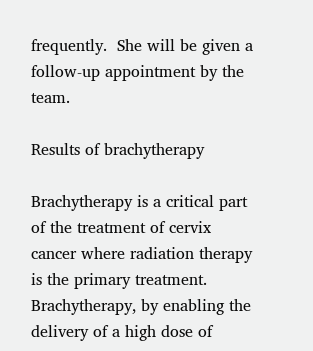frequently.  She will be given a follow-up appointment by the team.

Results of brachytherapy

Brachytherapy is a critical part of the treatment of cervix cancer where radiation therapy is the primary treatment.  Brachytherapy, by enabling the delivery of a high dose of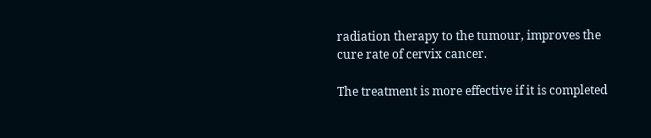radiation therapy to the tumour, improves the cure rate of cervix cancer.

The treatment is more effective if it is completed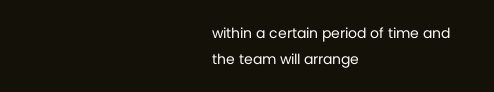within a certain period of time and the team will arrange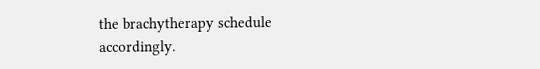the brachytherapy schedule accordingly.